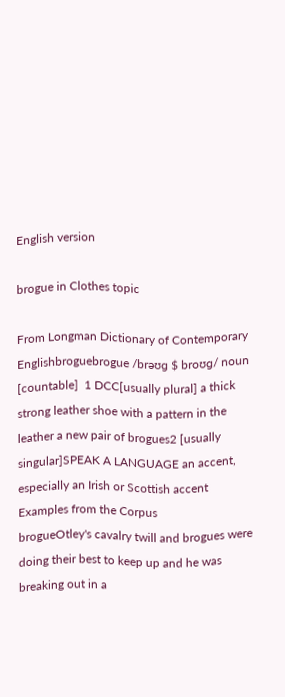English version

brogue in Clothes topic

From Longman Dictionary of Contemporary Englishbroguebrogue /brəʊɡ $ broʊɡ/ noun [countable]  1 DCC[usually plural] a thick strong leather shoe with a pattern in the leather a new pair of brogues2 [usually singular]SPEAK A LANGUAGE an accent, especially an Irish or Scottish accent
Examples from the Corpus
brogueOtley's cavalry twill and brogues were doing their best to keep up and he was breaking out in a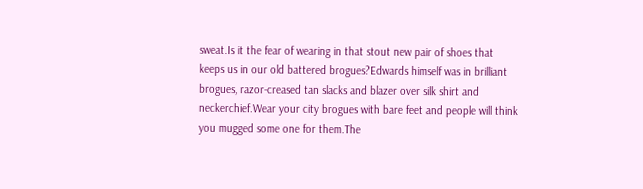sweat.Is it the fear of wearing in that stout new pair of shoes that keeps us in our old battered brogues?Edwards himself was in brilliant brogues, razor-creased tan slacks and blazer over silk shirt and neckerchief.Wear your city brogues with bare feet and people will think you mugged some one for them.The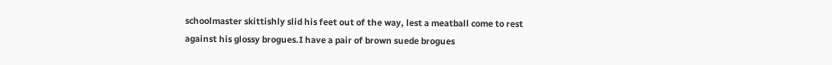schoolmaster skittishly slid his feet out of the way, lest a meatball come to rest against his glossy brogues.I have a pair of brown suede brogues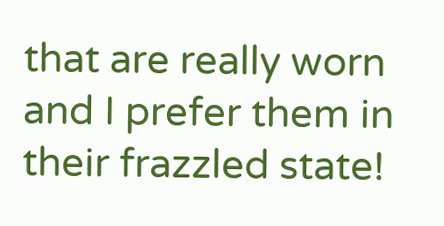that are really worn and I prefer them in their frazzled state!